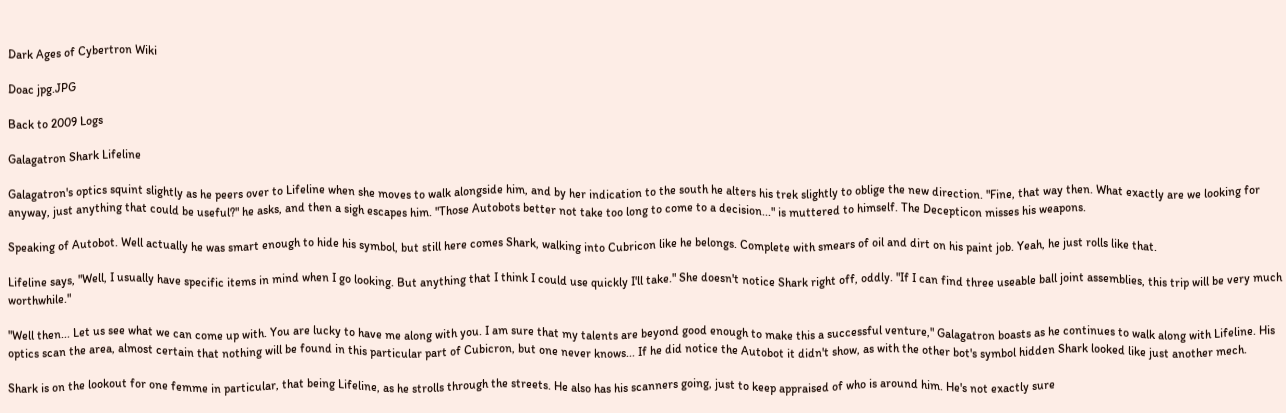Dark Ages of Cybertron Wiki

Doac jpg.JPG

Back to 2009 Logs

Galagatron Shark Lifeline

Galagatron's optics squint slightly as he peers over to Lifeline when she moves to walk alongside him, and by her indication to the south he alters his trek slightly to oblige the new direction. "Fine, that way then. What exactly are we looking for anyway, just anything that could be useful?" he asks, and then a sigh escapes him. "Those Autobots better not take too long to come to a decision..." is muttered to himself. The Decepticon misses his weapons.

Speaking of Autobot. Well actually he was smart enough to hide his symbol, but still here comes Shark, walking into Cubricon like he belongs. Complete with smears of oil and dirt on his paint job. Yeah, he just rolls like that.

Lifeline says, "Well, I usually have specific items in mind when I go looking. But anything that I think I could use quickly I'll take." She doesn't notice Shark right off, oddly. "If I can find three useable ball joint assemblies, this trip will be very much worthwhile."

"Well then... Let us see what we can come up with. You are lucky to have me along with you. I am sure that my talents are beyond good enough to make this a successful venture," Galagatron boasts as he continues to walk along with Lifeline. His optics scan the area, almost certain that nothing will be found in this particular part of Cubicron, but one never knows... If he did notice the Autobot it didn't show, as with the other bot's symbol hidden Shark looked like just another mech.

Shark is on the lookout for one femme in particular, that being Lifeline, as he strolls through the streets. He also has his scanners going, just to keep appraised of who is around him. He's not exactly sure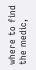where to find the medic,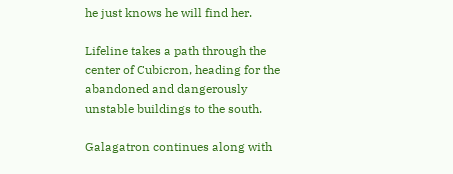he just knows he will find her.

Lifeline takes a path through the center of Cubicron, heading for the abandoned and dangerously unstable buildings to the south.

Galagatron continues along with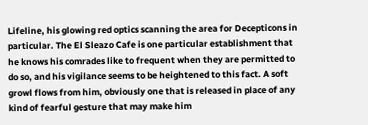Lifeline, his glowing red optics scanning the area for Decepticons in particular. The El Sleazo Cafe is one particular establishment that he knows his comrades like to frequent when they are permitted to do so, and his vigilance seems to be heightened to this fact. A soft growl flows from him, obviously one that is released in place of any kind of fearful gesture that may make him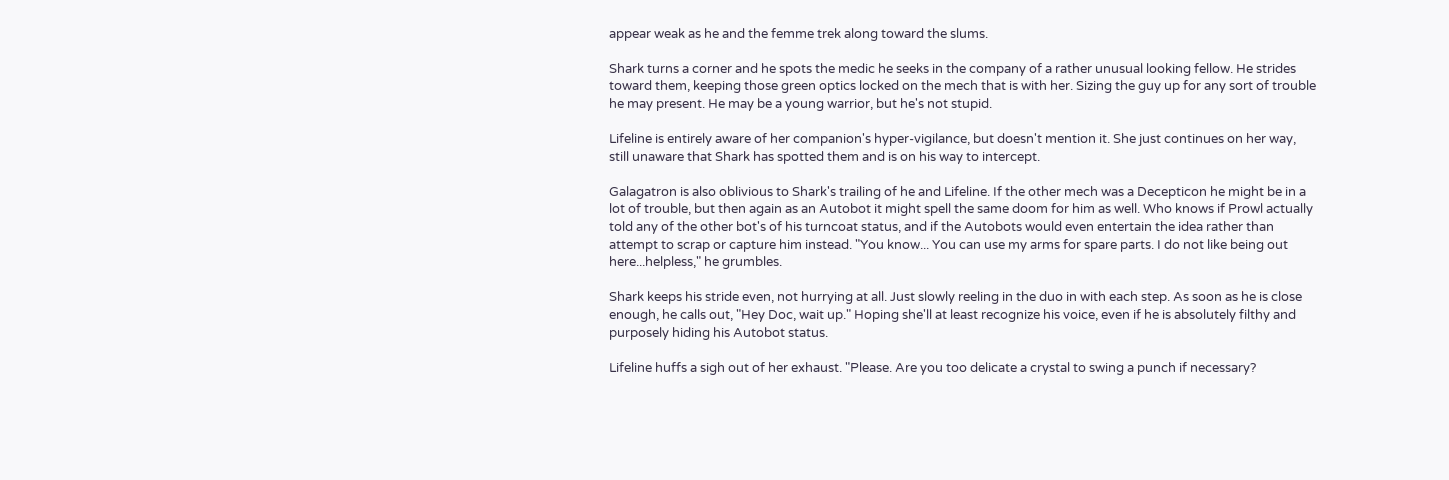appear weak as he and the femme trek along toward the slums.

Shark turns a corner and he spots the medic he seeks in the company of a rather unusual looking fellow. He strides toward them, keeping those green optics locked on the mech that is with her. Sizing the guy up for any sort of trouble he may present. He may be a young warrior, but he's not stupid.

Lifeline is entirely aware of her companion's hyper-vigilance, but doesn't mention it. She just continues on her way, still unaware that Shark has spotted them and is on his way to intercept.

Galagatron is also oblivious to Shark's trailing of he and Lifeline. If the other mech was a Decepticon he might be in a lot of trouble, but then again as an Autobot it might spell the same doom for him as well. Who knows if Prowl actually told any of the other bot's of his turncoat status, and if the Autobots would even entertain the idea rather than attempt to scrap or capture him instead. "You know... You can use my arms for spare parts. I do not like being out here...helpless," he grumbles.

Shark keeps his stride even, not hurrying at all. Just slowly reeling in the duo in with each step. As soon as he is close enough, he calls out, "Hey Doc, wait up." Hoping she'll at least recognize his voice, even if he is absolutely filthy and purposely hiding his Autobot status.

Lifeline huffs a sigh out of her exhaust. "Please. Are you too delicate a crystal to swing a punch if necessary?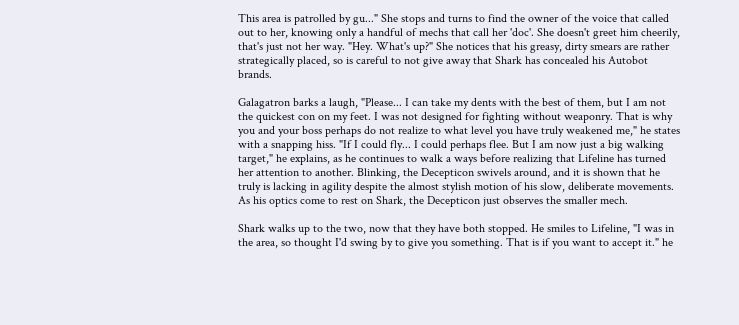This area is patrolled by gu..." She stops and turns to find the owner of the voice that called out to her, knowing only a handful of mechs that call her 'doc'. She doesn't greet him cheerily, that's just not her way. "Hey. What's up?" She notices that his greasy, dirty smears are rather strategically placed, so is careful to not give away that Shark has concealed his Autobot brands.

Galagatron barks a laugh, "Please... I can take my dents with the best of them, but I am not the quickest con on my feet. I was not designed for fighting without weaponry. That is why you and your boss perhaps do not realize to what level you have truly weakened me," he states with a snapping hiss. "If I could fly... I could perhaps flee. But I am now just a big walking target," he explains, as he continues to walk a ways before realizing that Lifeline has turned her attention to another. Blinking, the Decepticon swivels around, and it is shown that he truly is lacking in agility despite the almost stylish motion of his slow, deliberate movements. As his optics come to rest on Shark, the Decepticon just observes the smaller mech.

Shark walks up to the two, now that they have both stopped. He smiles to Lifeline, "I was in the area, so thought I'd swing by to give you something. That is if you want to accept it." he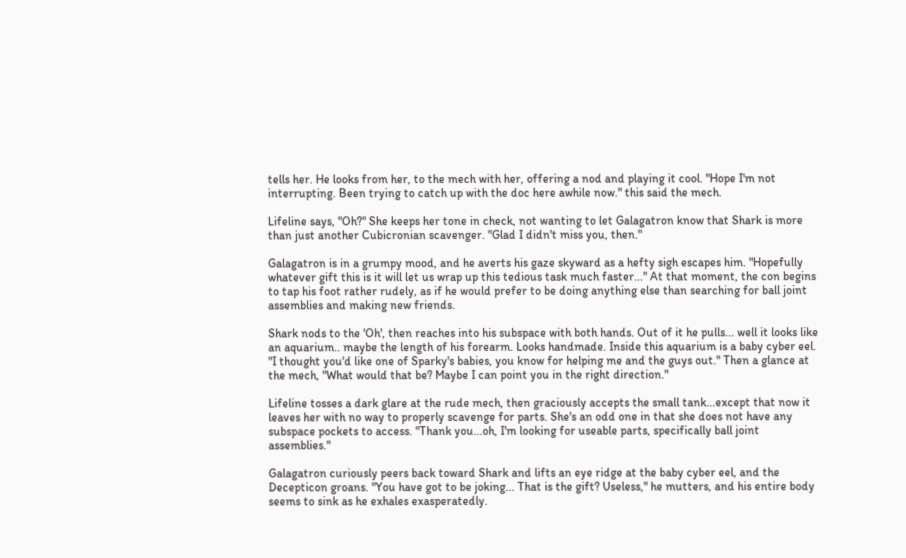tells her. He looks from her, to the mech with her, offering a nod and playing it cool. "Hope I'm not interrupting. Been trying to catch up with the doc here awhile now." this said the mech.

Lifeline says, "Oh?" She keeps her tone in check, not wanting to let Galagatron know that Shark is more than just another Cubicronian scavenger. "Glad I didn't miss you, then."

Galagatron is in a grumpy mood, and he averts his gaze skyward as a hefty sigh escapes him. "Hopefully whatever gift this is it will let us wrap up this tedious task much faster..." At that moment, the con begins to tap his foot rather rudely, as if he would prefer to be doing anything else than searching for ball joint assemblies and making new friends.

Shark nods to the 'Oh', then reaches into his subspace with both hands. Out of it he pulls... well it looks like an aquarium.. maybe the length of his forearm. Looks handmade. Inside this aquarium is a baby cyber eel. "I thought you'd like one of Sparky's babies, you know for helping me and the guys out." Then a glance at the mech, "What would that be? Maybe I can point you in the right direction."

Lifeline tosses a dark glare at the rude mech, then graciously accepts the small tank...except that now it leaves her with no way to properly scavenge for parts. She's an odd one in that she does not have any subspace pockets to access. "Thank you...oh, I'm looking for useable parts, specifically ball joint assemblies."

Galagatron curiously peers back toward Shark and lifts an eye ridge at the baby cyber eel, and the Decepticon groans. "You have got to be joking... That is the gift? Useless," he mutters, and his entire body seems to sink as he exhales exasperatedly.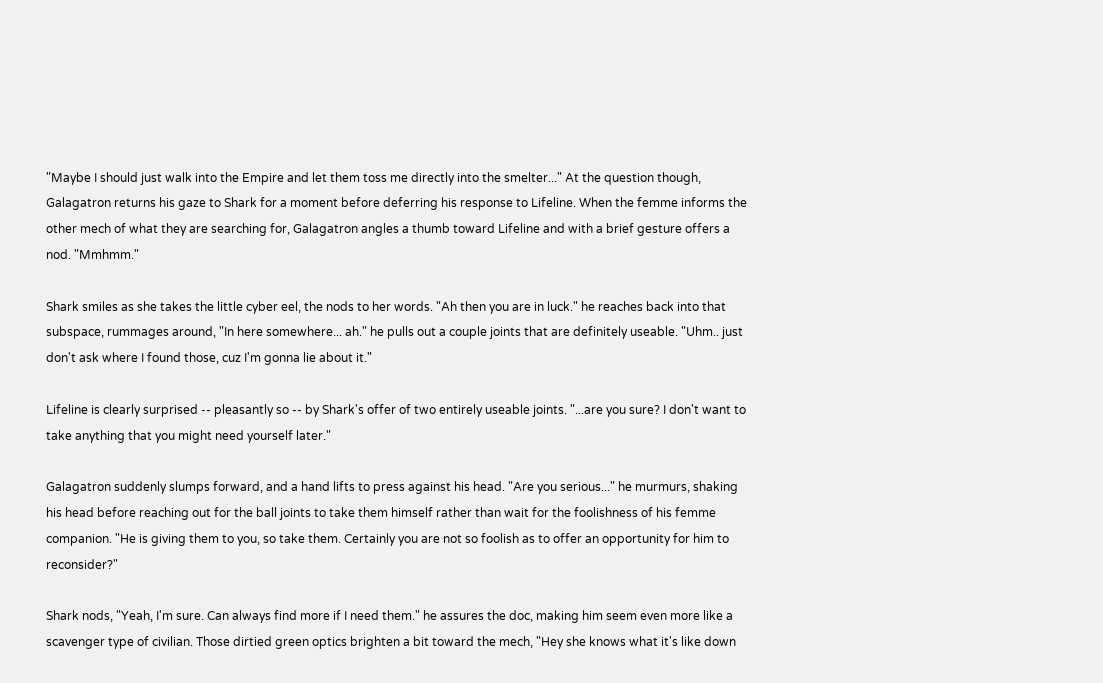"Maybe I should just walk into the Empire and let them toss me directly into the smelter..." At the question though, Galagatron returns his gaze to Shark for a moment before deferring his response to Lifeline. When the femme informs the other mech of what they are searching for, Galagatron angles a thumb toward Lifeline and with a brief gesture offers a nod. "Mmhmm."

Shark smiles as she takes the little cyber eel, the nods to her words. "Ah then you are in luck." he reaches back into that subspace, rummages around, "In here somewhere... ah." he pulls out a couple joints that are definitely useable. "Uhm.. just don't ask where I found those, cuz I'm gonna lie about it."

Lifeline is clearly surprised -- pleasantly so -- by Shark's offer of two entirely useable joints. "...are you sure? I don't want to take anything that you might need yourself later."

Galagatron suddenly slumps forward, and a hand lifts to press against his head. "Are you serious..." he murmurs, shaking his head before reaching out for the ball joints to take them himself rather than wait for the foolishness of his femme companion. "He is giving them to you, so take them. Certainly you are not so foolish as to offer an opportunity for him to reconsider?"

Shark nods, "Yeah, I'm sure. Can always find more if I need them." he assures the doc, making him seem even more like a scavenger type of civilian. Those dirtied green optics brighten a bit toward the mech, "Hey she knows what it's like down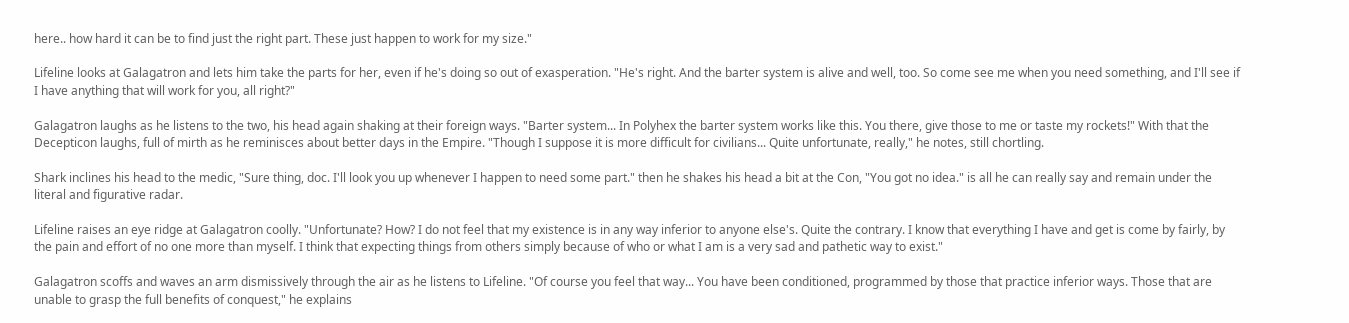here.. how hard it can be to find just the right part. These just happen to work for my size."

Lifeline looks at Galagatron and lets him take the parts for her, even if he's doing so out of exasperation. "He's right. And the barter system is alive and well, too. So come see me when you need something, and I'll see if I have anything that will work for you, all right?"

Galagatron laughs as he listens to the two, his head again shaking at their foreign ways. "Barter system... In Polyhex the barter system works like this. You there, give those to me or taste my rockets!" With that the Decepticon laughs, full of mirth as he reminisces about better days in the Empire. "Though I suppose it is more difficult for civilians... Quite unfortunate, really," he notes, still chortling.

Shark inclines his head to the medic, "Sure thing, doc. I'll look you up whenever I happen to need some part." then he shakes his head a bit at the Con, "You got no idea." is all he can really say and remain under the literal and figurative radar.

Lifeline raises an eye ridge at Galagatron coolly. "Unfortunate? How? I do not feel that my existence is in any way inferior to anyone else's. Quite the contrary. I know that everything I have and get is come by fairly, by the pain and effort of no one more than myself. I think that expecting things from others simply because of who or what I am is a very sad and pathetic way to exist."

Galagatron scoffs and waves an arm dismissively through the air as he listens to Lifeline. "Of course you feel that way... You have been conditioned, programmed by those that practice inferior ways. Those that are unable to grasp the full benefits of conquest," he explains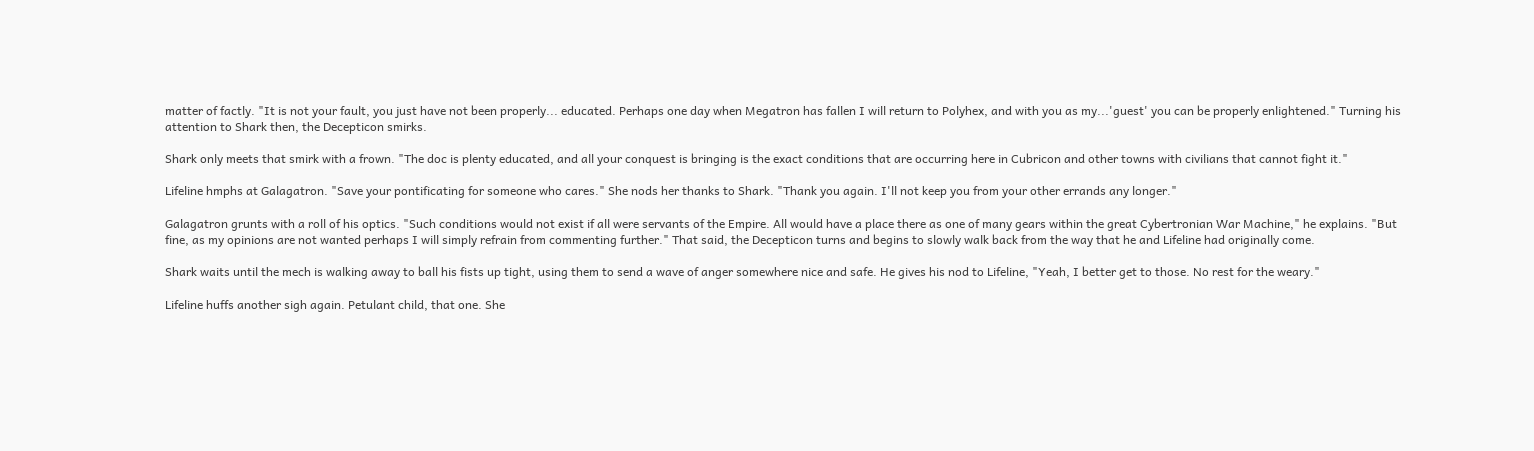matter of factly. "It is not your fault, you just have not been properly... educated. Perhaps one day when Megatron has fallen I will return to Polyhex, and with you as my...'guest' you can be properly enlightened." Turning his attention to Shark then, the Decepticon smirks.

Shark only meets that smirk with a frown. "The doc is plenty educated, and all your conquest is bringing is the exact conditions that are occurring here in Cubricon and other towns with civilians that cannot fight it."

Lifeline hmphs at Galagatron. "Save your pontificating for someone who cares." She nods her thanks to Shark. "Thank you again. I'll not keep you from your other errands any longer."

Galagatron grunts with a roll of his optics. "Such conditions would not exist if all were servants of the Empire. All would have a place there as one of many gears within the great Cybertronian War Machine," he explains. "But fine, as my opinions are not wanted perhaps I will simply refrain from commenting further." That said, the Decepticon turns and begins to slowly walk back from the way that he and Lifeline had originally come.

Shark waits until the mech is walking away to ball his fists up tight, using them to send a wave of anger somewhere nice and safe. He gives his nod to Lifeline, "Yeah, I better get to those. No rest for the weary."

Lifeline huffs another sigh again. Petulant child, that one. She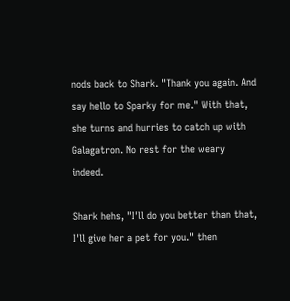nods back to Shark. "Thank you again. And say hello to Sparky for me." With that, she turns and hurries to catch up with Galagatron. No rest for the weary indeed.

Shark hehs, "I'll do you better than that, I'll give her a pet for you." then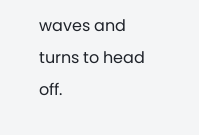waves and turns to head off.